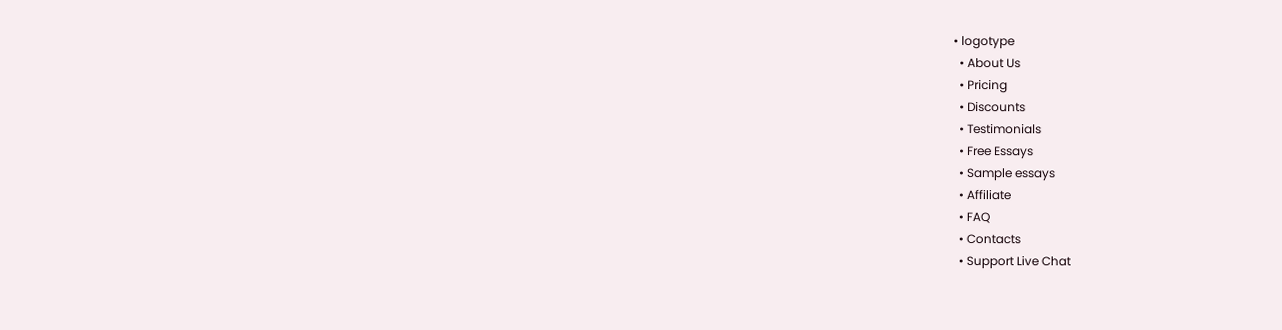• logotype
  • About Us
  • Pricing
  • Discounts
  • Testimonials
  • Free Essays
  • Sample essays
  • Affiliate
  • FAQ
  • Contacts
  • Support Live Chat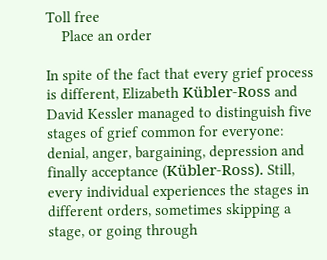Toll free
    Place an order

In spite of the fact that every grief process is different, Elizabeth Kübler-Ross and David Kessler managed to distinguish five stages of grief common for everyone: denial, anger, bargaining, depression and finally acceptance (Kübler-Ross). Still, every individual experiences the stages in different orders, sometimes skipping a stage, or going through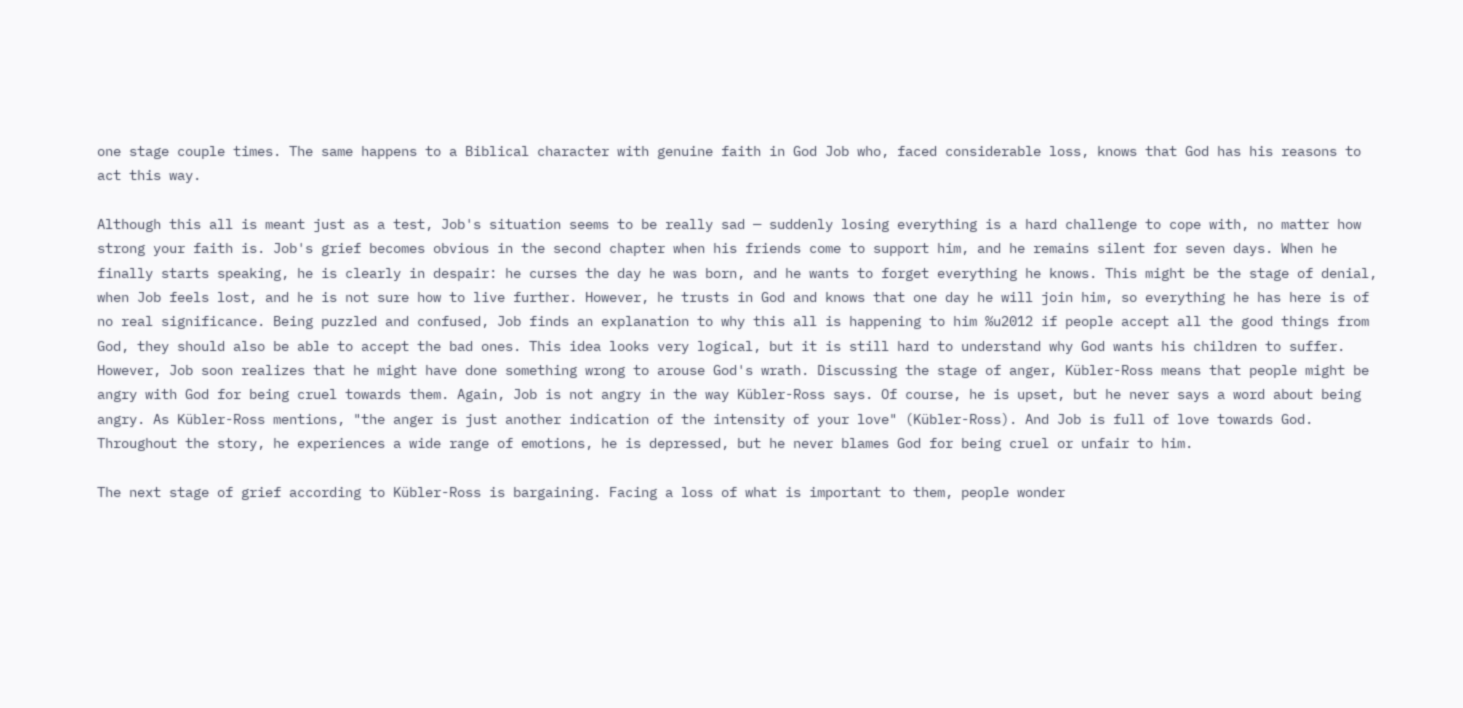one stage couple times. The same happens to a Biblical character with genuine faith in God Job who, faced considerable loss, knows that God has his reasons to act this way.

Although this all is meant just as a test, Job's situation seems to be really sad — suddenly losing everything is a hard challenge to cope with, no matter how strong your faith is. Job's grief becomes obvious in the second chapter when his friends come to support him, and he remains silent for seven days. When he finally starts speaking, he is clearly in despair: he curses the day he was born, and he wants to forget everything he knows. This might be the stage of denial, when Job feels lost, and he is not sure how to live further. However, he trusts in God and knows that one day he will join him, so everything he has here is of no real significance. Being puzzled and confused, Job finds an explanation to why this all is happening to him %u2012 if people accept all the good things from God, they should also be able to accept the bad ones. This idea looks very logical, but it is still hard to understand why God wants his children to suffer. However, Job soon realizes that he might have done something wrong to arouse God's wrath. Discussing the stage of anger, Kübler-Ross means that people might be angry with God for being cruel towards them. Again, Job is not angry in the way Kübler-Ross says. Of course, he is upset, but he never says a word about being angry. As Kübler-Ross mentions, "the anger is just another indication of the intensity of your love" (Kübler-Ross). And Job is full of love towards God. Throughout the story, he experiences a wide range of emotions, he is depressed, but he never blames God for being cruel or unfair to him.

The next stage of grief according to Kübler-Ross is bargaining. Facing a loss of what is important to them, people wonder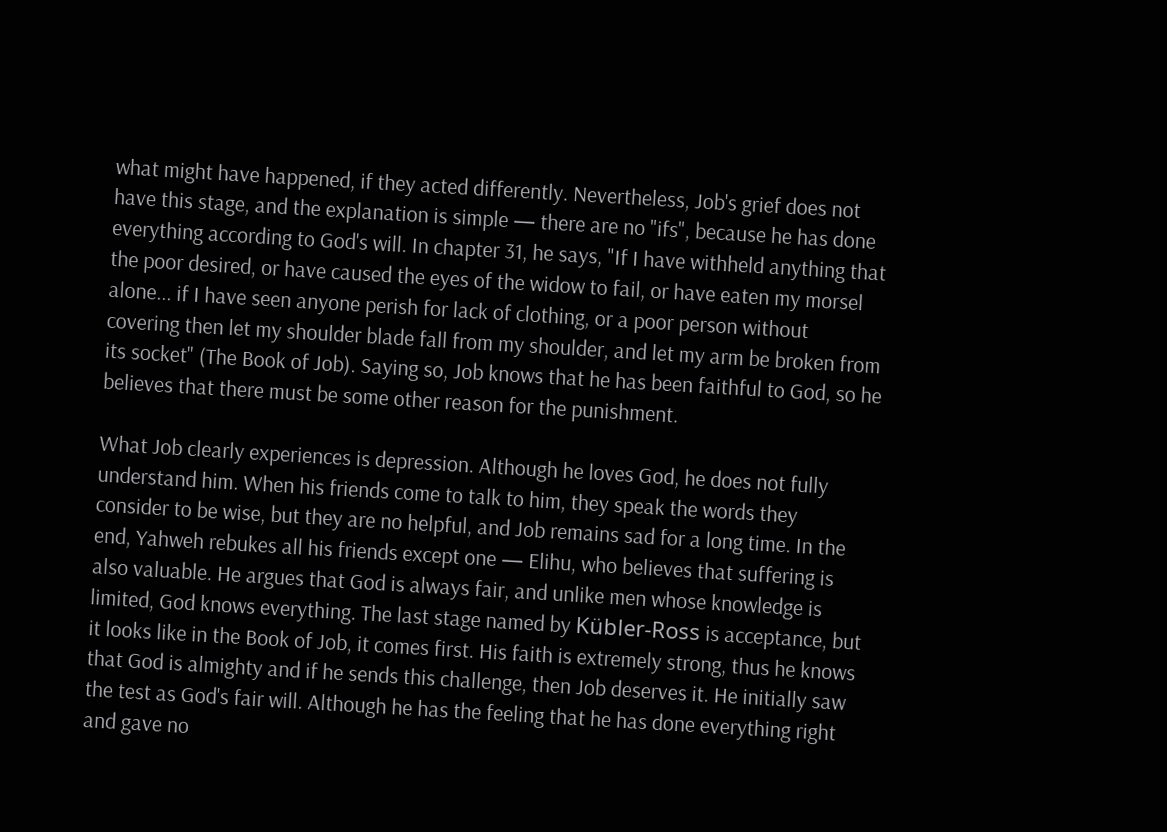what might have happened, if they acted differently. Nevertheless, Job's grief does not have this stage, and the explanation is simple — there are no "ifs", because he has done everything according to God's will. In chapter 31, he says, "If I have withheld anything that the poor desired, or have caused the eyes of the widow to fail, or have eaten my morsel alone... if I have seen anyone perish for lack of clothing, or a poor person without covering then let my shoulder blade fall from my shoulder, and let my arm be broken from its socket" (The Book of Job). Saying so, Job knows that he has been faithful to God, so he believes that there must be some other reason for the punishment.

What Job clearly experiences is depression. Although he loves God, he does not fully understand him. When his friends come to talk to him, they speak the words they consider to be wise, but they are no helpful, and Job remains sad for a long time. In the end, Yahweh rebukes all his friends except one — Elihu, who believes that suffering is also valuable. He argues that God is always fair, and unlike men whose knowledge is limited, God knows everything. The last stage named by Kübler-Ross is acceptance, but it looks like in the Book of Job, it comes first. His faith is extremely strong, thus he knows that God is almighty and if he sends this challenge, then Job deserves it. He initially saw the test as God's fair will. Although he has the feeling that he has done everything right and gave no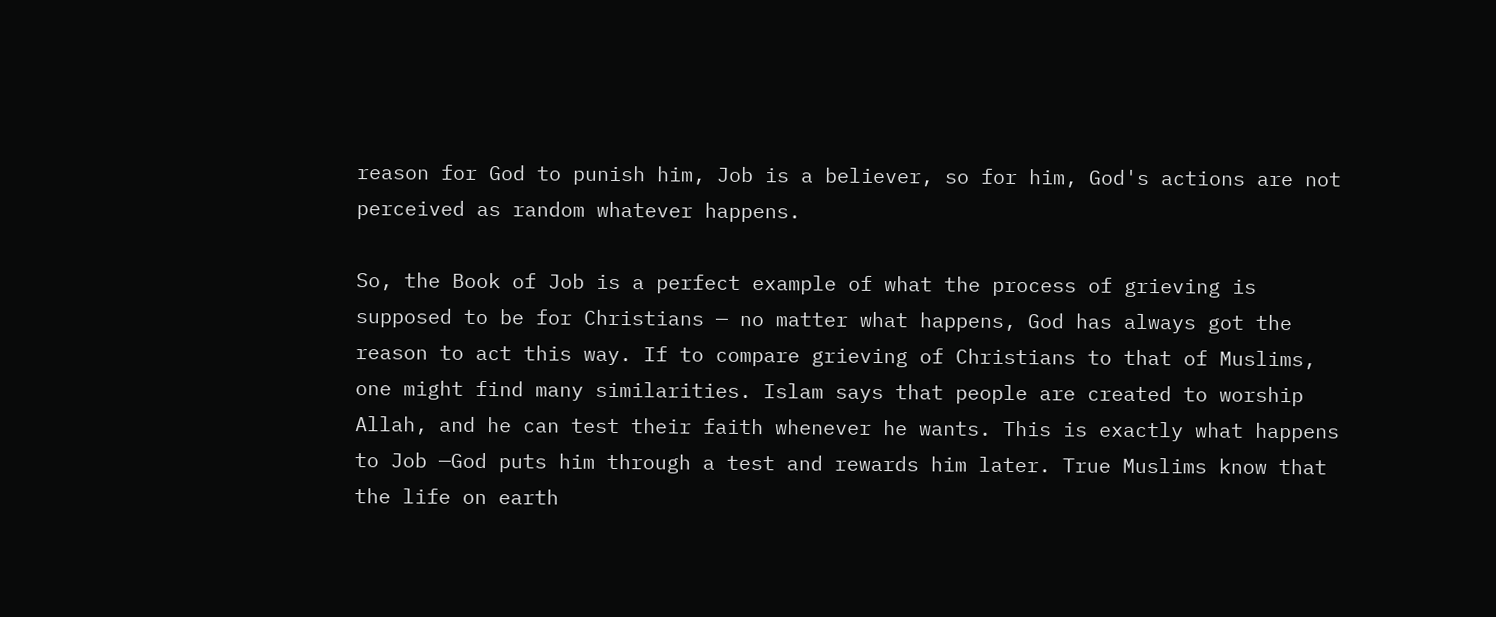reason for God to punish him, Job is a believer, so for him, God's actions are not perceived as random whatever happens.

So, the Book of Job is a perfect example of what the process of grieving is supposed to be for Christians — no matter what happens, God has always got the reason to act this way. If to compare grieving of Christians to that of Muslims, one might find many similarities. Islam says that people are created to worship Allah, and he can test their faith whenever he wants. This is exactly what happens to Job —God puts him through a test and rewards him later. True Muslims know that the life on earth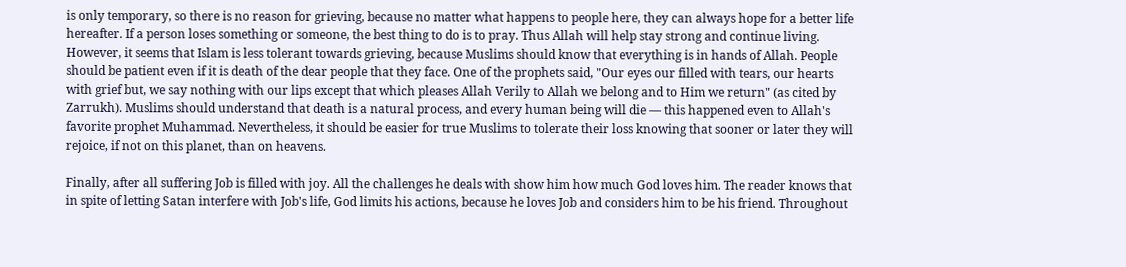is only temporary, so there is no reason for grieving, because no matter what happens to people here, they can always hope for a better life hereafter. If a person loses something or someone, the best thing to do is to pray. Thus Allah will help stay strong and continue living. However, it seems that Islam is less tolerant towards grieving, because Muslims should know that everything is in hands of Allah. People should be patient even if it is death of the dear people that they face. One of the prophets said, "Our eyes our filled with tears, our hearts with grief but, we say nothing with our lips except that which pleases Allah Verily to Allah we belong and to Him we return" (as cited by Zarrukh). Muslims should understand that death is a natural process, and every human being will die — this happened even to Allah's favorite prophet Muhammad. Nevertheless, it should be easier for true Muslims to tolerate their loss knowing that sooner or later they will rejoice, if not on this planet, than on heavens.

Finally, after all suffering Job is filled with joy. All the challenges he deals with show him how much God loves him. The reader knows that in spite of letting Satan interfere with Job's life, God limits his actions, because he loves Job and considers him to be his friend. Throughout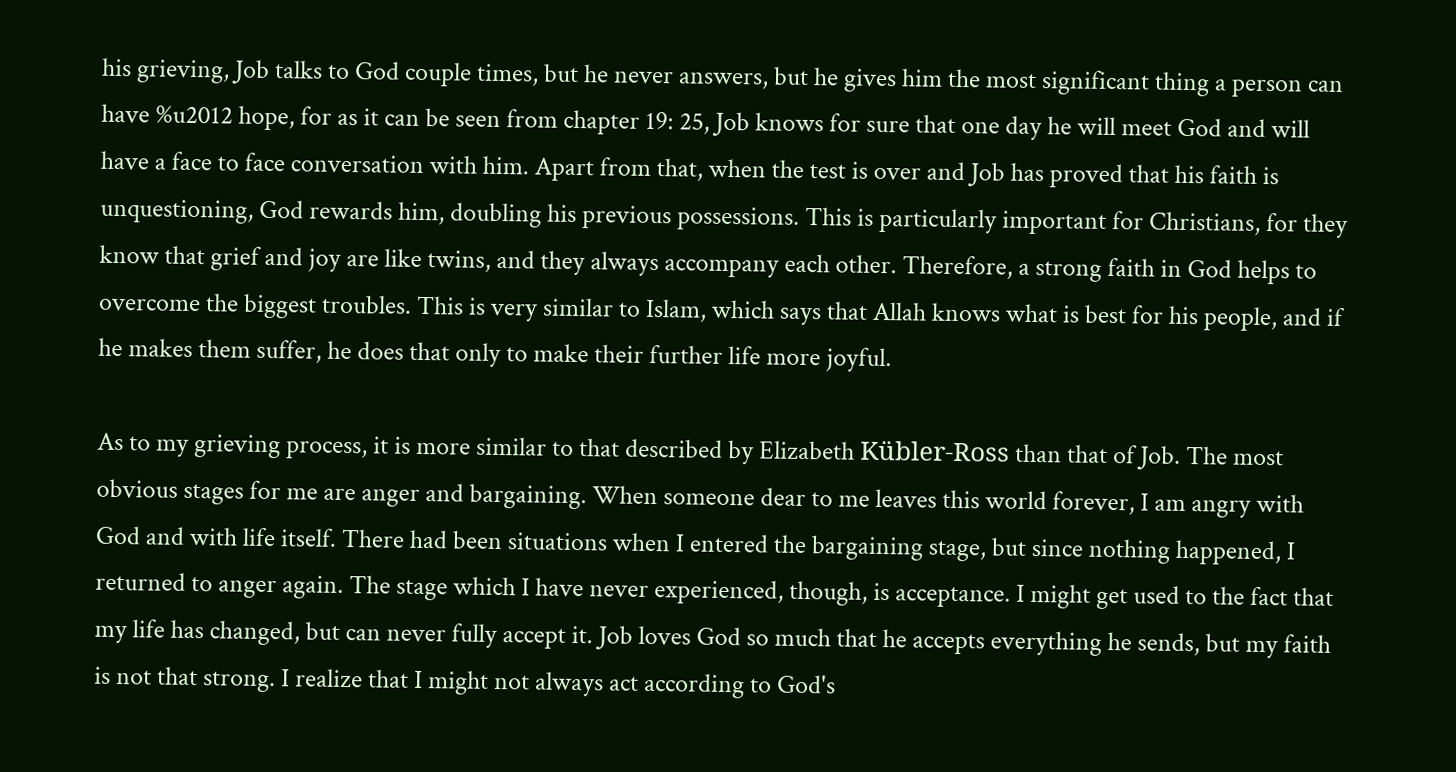his grieving, Job talks to God couple times, but he never answers, but he gives him the most significant thing a person can have %u2012 hope, for as it can be seen from chapter 19: 25, Job knows for sure that one day he will meet God and will have a face to face conversation with him. Apart from that, when the test is over and Job has proved that his faith is unquestioning, God rewards him, doubling his previous possessions. This is particularly important for Christians, for they know that grief and joy are like twins, and they always accompany each other. Therefore, a strong faith in God helps to overcome the biggest troubles. This is very similar to Islam, which says that Allah knows what is best for his people, and if he makes them suffer, he does that only to make their further life more joyful.

As to my grieving process, it is more similar to that described by Elizabeth Kübler-Ross than that of Job. The most obvious stages for me are anger and bargaining. When someone dear to me leaves this world forever, I am angry with God and with life itself. There had been situations when I entered the bargaining stage, but since nothing happened, I returned to anger again. The stage which I have never experienced, though, is acceptance. I might get used to the fact that my life has changed, but can never fully accept it. Job loves God so much that he accepts everything he sends, but my faith is not that strong. I realize that I might not always act according to God's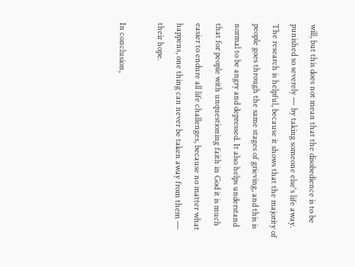will, but this does not mean that the disobedience is to be punished so severely — by taking someone else's life away. The research is helpful, because it shows that the majority of people goes through the same stages of grieving, and this is normal to be angry and depressed. It also helps understand that for people with unquestioning faith in God it is much easier to endure all life challenges, because no matter what happens, one thing can never be taken away from them — their hope.

In conclusion,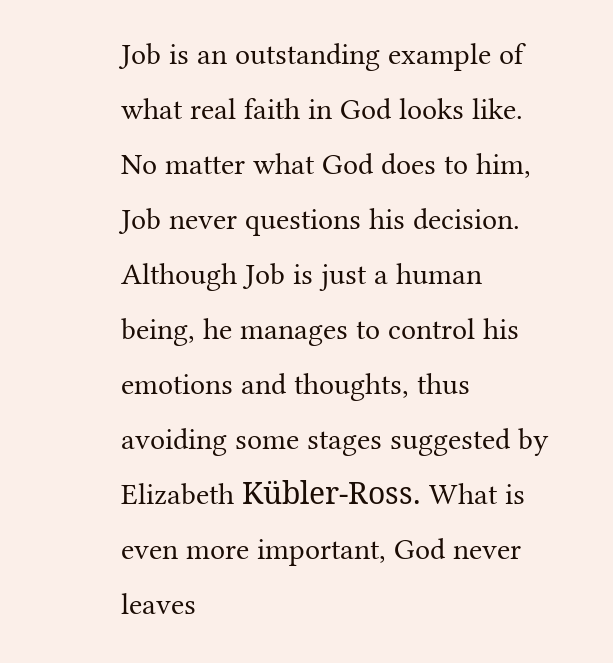Job is an outstanding example of what real faith in God looks like. No matter what God does to him, Job never questions his decision. Although Job is just a human being, he manages to control his emotions and thoughts, thus avoiding some stages suggested by Elizabeth Kübler-Ross. What is even more important, God never leaves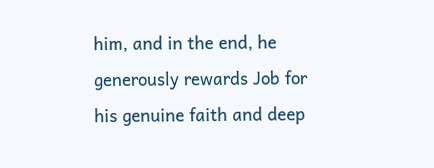him, and in the end, he generously rewards Job for his genuine faith and deep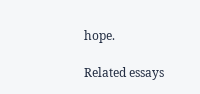hope.

Related essays